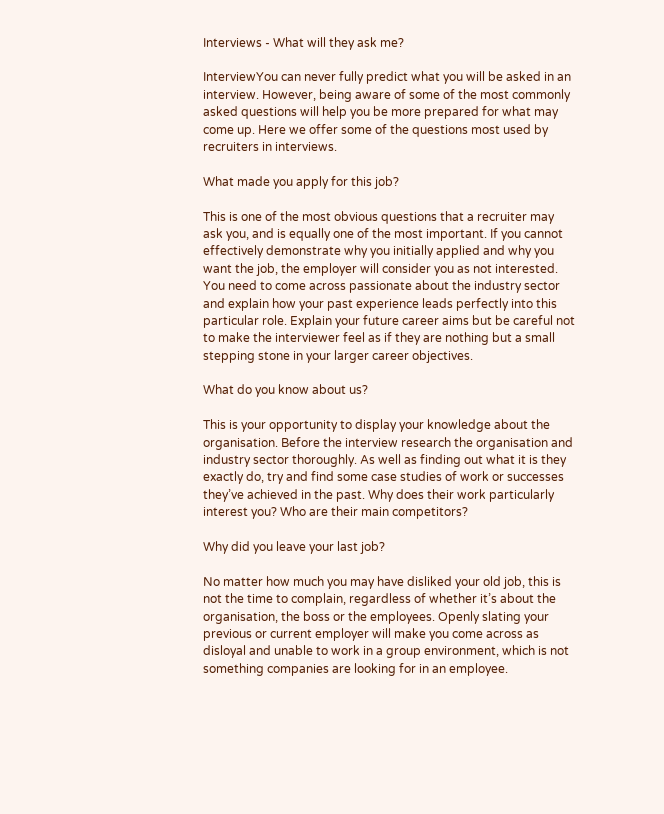Interviews - What will they ask me?

InterviewYou can never fully predict what you will be asked in an interview. However, being aware of some of the most commonly asked questions will help you be more prepared for what may come up. Here we offer some of the questions most used by recruiters in interviews.

What made you apply for this job?

This is one of the most obvious questions that a recruiter may ask you, and is equally one of the most important. If you cannot effectively demonstrate why you initially applied and why you want the job, the employer will consider you as not interested. You need to come across passionate about the industry sector and explain how your past experience leads perfectly into this particular role. Explain your future career aims but be careful not to make the interviewer feel as if they are nothing but a small stepping stone in your larger career objectives.

What do you know about us?

This is your opportunity to display your knowledge about the organisation. Before the interview research the organisation and industry sector thoroughly. As well as finding out what it is they exactly do, try and find some case studies of work or successes they’ve achieved in the past. Why does their work particularly interest you? Who are their main competitors?

Why did you leave your last job?

No matter how much you may have disliked your old job, this is not the time to complain, regardless of whether it’s about the organisation, the boss or the employees. Openly slating your previous or current employer will make you come across as disloyal and unable to work in a group environment, which is not something companies are looking for in an employee.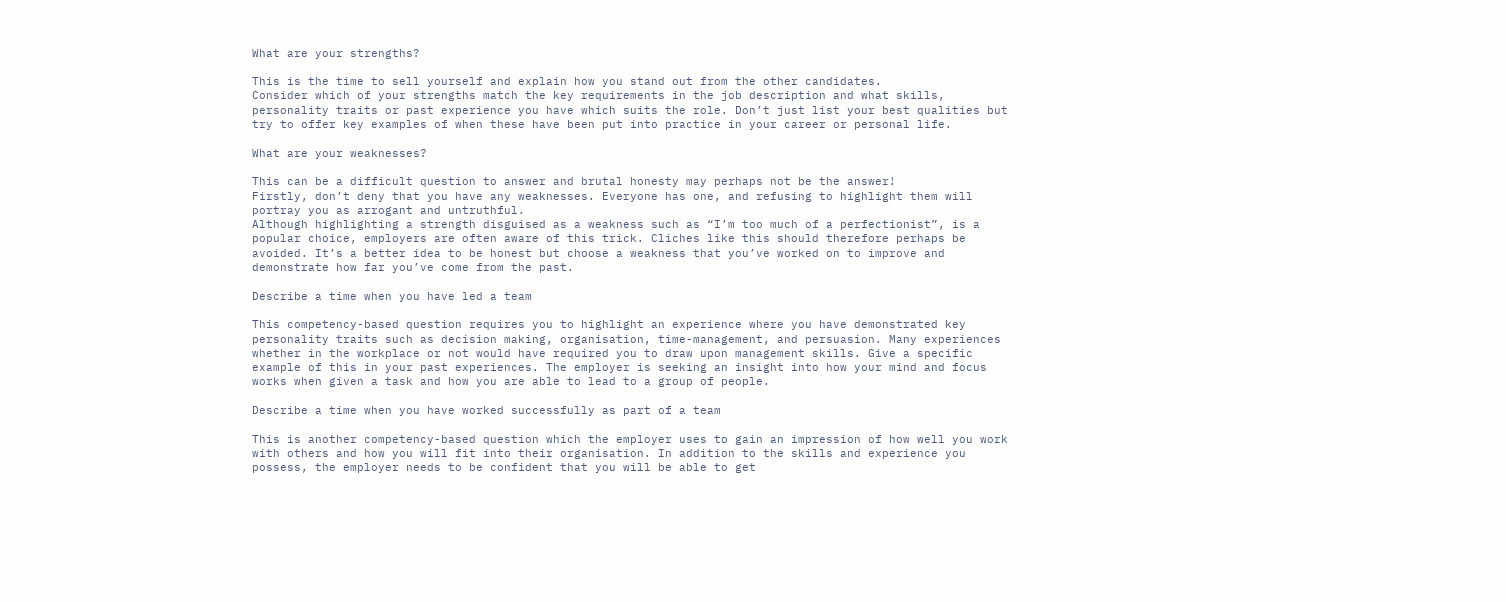What are your strengths?

This is the time to sell yourself and explain how you stand out from the other candidates.
Consider which of your strengths match the key requirements in the job description and what skills, personality traits or past experience you have which suits the role. Don’t just list your best qualities but try to offer key examples of when these have been put into practice in your career or personal life.

What are your weaknesses?

This can be a difficult question to answer and brutal honesty may perhaps not be the answer!
Firstly, don’t deny that you have any weaknesses. Everyone has one, and refusing to highlight them will portray you as arrogant and untruthful.
Although highlighting a strength disguised as a weakness such as “I’m too much of a perfectionist”, is a popular choice, employers are often aware of this trick. Cliches like this should therefore perhaps be avoided. It’s a better idea to be honest but choose a weakness that you’ve worked on to improve and demonstrate how far you’ve come from the past.

Describe a time when you have led a team

This competency-based question requires you to highlight an experience where you have demonstrated key personality traits such as decision making, organisation, time-management, and persuasion. Many experiences whether in the workplace or not would have required you to draw upon management skills. Give a specific example of this in your past experiences. The employer is seeking an insight into how your mind and focus works when given a task and how you are able to lead to a group of people.

Describe a time when you have worked successfully as part of a team

This is another competency-based question which the employer uses to gain an impression of how well you work with others and how you will fit into their organisation. In addition to the skills and experience you possess, the employer needs to be confident that you will be able to get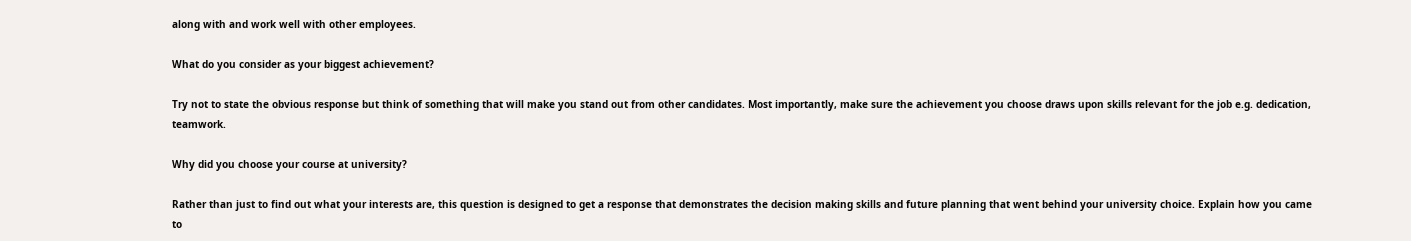along with and work well with other employees.

What do you consider as your biggest achievement?

Try not to state the obvious response but think of something that will make you stand out from other candidates. Most importantly, make sure the achievement you choose draws upon skills relevant for the job e.g. dedication, teamwork.

Why did you choose your course at university?

Rather than just to find out what your interests are, this question is designed to get a response that demonstrates the decision making skills and future planning that went behind your university choice. Explain how you came to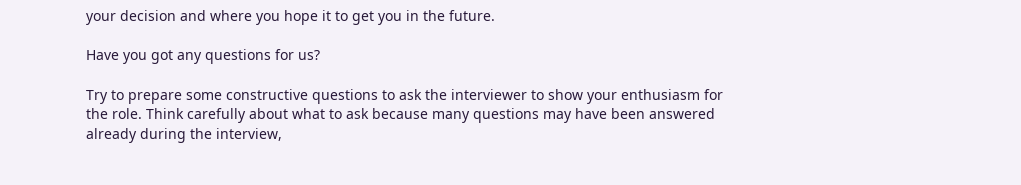your decision and where you hope it to get you in the future.

Have you got any questions for us?

Try to prepare some constructive questions to ask the interviewer to show your enthusiasm for the role. Think carefully about what to ask because many questions may have been answered already during the interview,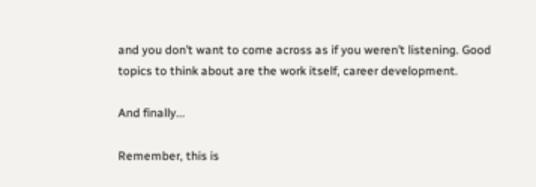and you don’t want to come across as if you weren’t listening. Good topics to think about are the work itself, career development.

And finally...

Remember, this is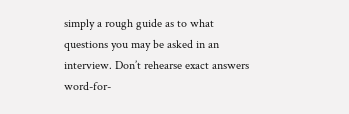simply a rough guide as to what questions you may be asked in an interview. Don’t rehearse exact answers word-for-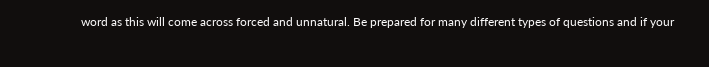word as this will come across forced and unnatural. Be prepared for many different types of questions and if your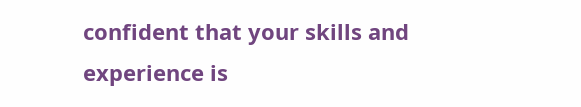confident that your skills and experience is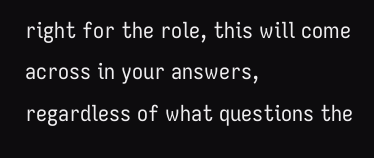right for the role, this will come across in your answers, regardless of what questions the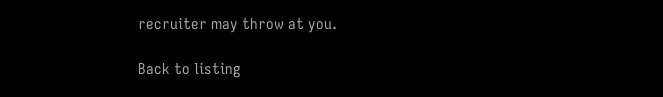recruiter may throw at you.

Back to listing